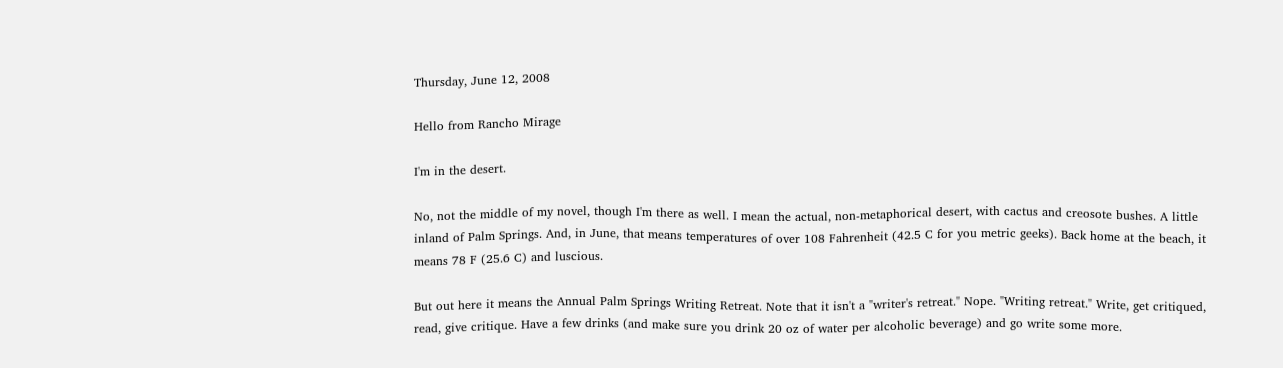Thursday, June 12, 2008

Hello from Rancho Mirage

I'm in the desert.

No, not the middle of my novel, though I'm there as well. I mean the actual, non-metaphorical desert, with cactus and creosote bushes. A little inland of Palm Springs. And, in June, that means temperatures of over 108 Fahrenheit (42.5 C for you metric geeks). Back home at the beach, it means 78 F (25.6 C) and luscious.

But out here it means the Annual Palm Springs Writing Retreat. Note that it isn't a "writer's retreat." Nope. "Writing retreat." Write, get critiqued, read, give critique. Have a few drinks (and make sure you drink 20 oz of water per alcoholic beverage) and go write some more.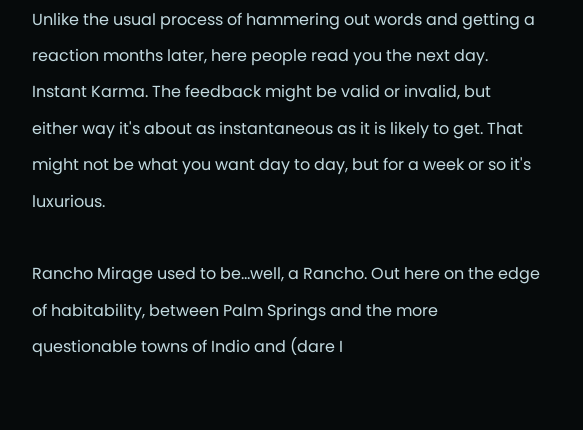Unlike the usual process of hammering out words and getting a reaction months later, here people read you the next day. Instant Karma. The feedback might be valid or invalid, but either way it's about as instantaneous as it is likely to get. That might not be what you want day to day, but for a week or so it's luxurious.

Rancho Mirage used to be...well, a Rancho. Out here on the edge of habitability, between Palm Springs and the more questionable towns of Indio and (dare I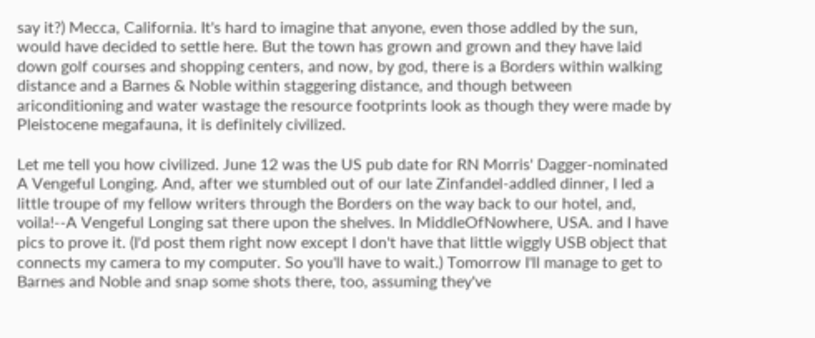say it?) Mecca, California. It's hard to imagine that anyone, even those addled by the sun, would have decided to settle here. But the town has grown and grown and they have laid down golf courses and shopping centers, and now, by god, there is a Borders within walking distance and a Barnes & Noble within staggering distance, and though between ariconditioning and water wastage the resource footprints look as though they were made by Pleistocene megafauna, it is definitely civilized.

Let me tell you how civilized. June 12 was the US pub date for RN Morris' Dagger-nominated A Vengeful Longing. And, after we stumbled out of our late Zinfandel-addled dinner, I led a little troupe of my fellow writers through the Borders on the way back to our hotel, and, voila!--A Vengeful Longing sat there upon the shelves. In MiddleOfNowhere, USA. and I have pics to prove it. (I'd post them right now except I don't have that little wiggly USB object that connects my camera to my computer. So you'll have to wait.) Tomorrow I'll manage to get to Barnes and Noble and snap some shots there, too, assuming they've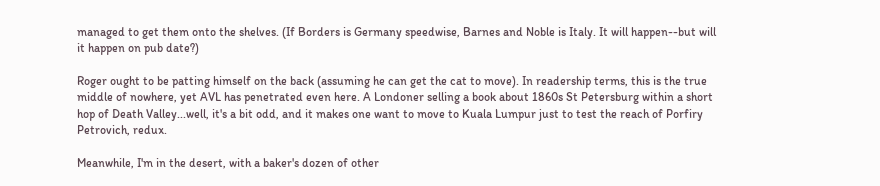managed to get them onto the shelves. (If Borders is Germany speedwise, Barnes and Noble is Italy. It will happen--but will it happen on pub date?)

Roger ought to be patting himself on the back (assuming he can get the cat to move). In readership terms, this is the true middle of nowhere, yet AVL has penetrated even here. A Londoner selling a book about 1860s St Petersburg within a short hop of Death Valley...well, it's a bit odd, and it makes one want to move to Kuala Lumpur just to test the reach of Porfiry Petrovich, redux.

Meanwhile, I'm in the desert, with a baker's dozen of other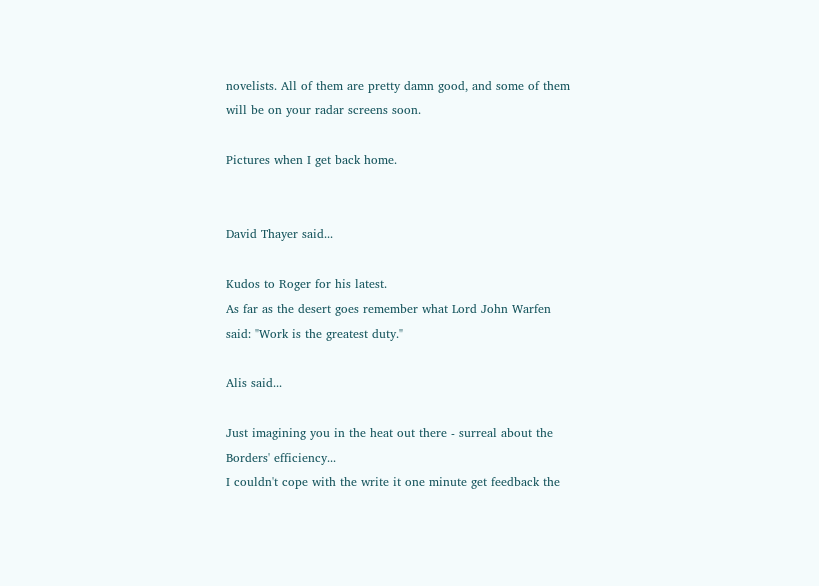novelists. All of them are pretty damn good, and some of them will be on your radar screens soon.

Pictures when I get back home.


David Thayer said...

Kudos to Roger for his latest.
As far as the desert goes remember what Lord John Warfen said: "Work is the greatest duty."

Alis said...

Just imagining you in the heat out there - surreal about the Borders' efficiency...
I couldn't cope with the write it one minute get feedback the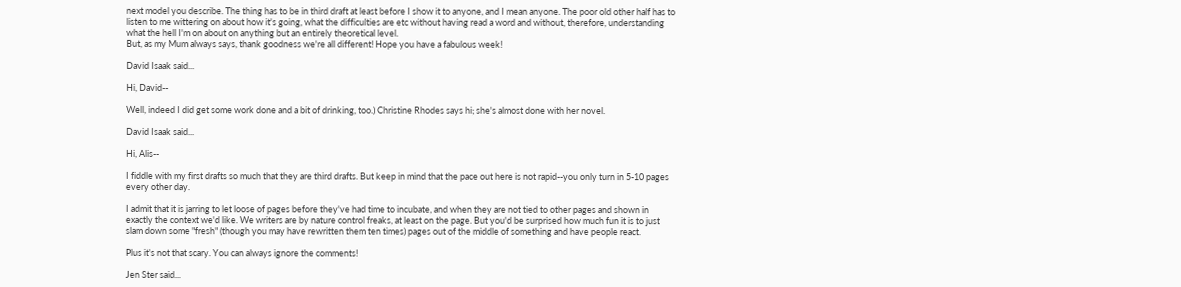next model you describe. The thing has to be in third draft at least before I show it to anyone, and I mean anyone. The poor old other half has to listen to me wittering on about how it's going, what the difficulties are etc without having read a word and without, therefore, understanding what the hell I'm on about on anything but an entirely theoretical level.
But, as my Mum always says, thank goodness we're all different! Hope you have a fabulous week!

David Isaak said...

Hi, David--

Well, indeed I did get some work done and a bit of drinking, too.) Christine Rhodes says hi; she's almost done with her novel.

David Isaak said...

Hi, Alis--

I fiddle with my first drafts so much that they are third drafts. But keep in mind that the pace out here is not rapid--you only turn in 5-10 pages every other day.

I admit that it is jarring to let loose of pages before they've had time to incubate, and when they are not tied to other pages and shown in exactly the context we'd like. We writers are by nature control freaks, at least on the page. But you'd be surprised how much fun it is to just slam down some "fresh" (though you may have rewritten them ten times) pages out of the middle of something and have people react.

Plus it's not that scary. You can always ignore the comments!

Jen Ster said...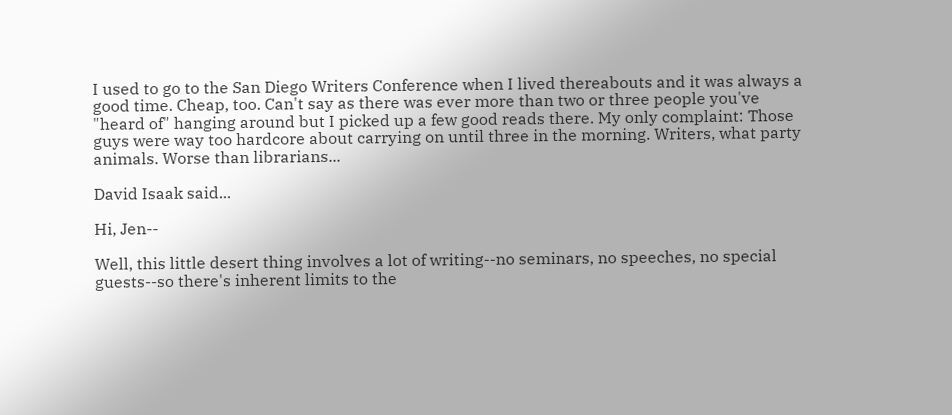I used to go to the San Diego Writers Conference when I lived thereabouts and it was always a good time. Cheap, too. Can't say as there was ever more than two or three people you've "heard of" hanging around but I picked up a few good reads there. My only complaint: Those guys were way too hardcore about carrying on until three in the morning. Writers, what party animals. Worse than librarians...

David Isaak said...

Hi, Jen--

Well, this little desert thing involves a lot of writing--no seminars, no speeches, no special guests--so there's inherent limits to the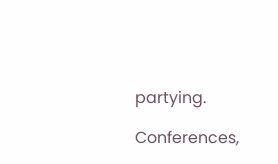partying.

Conferences,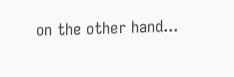on the other hand...